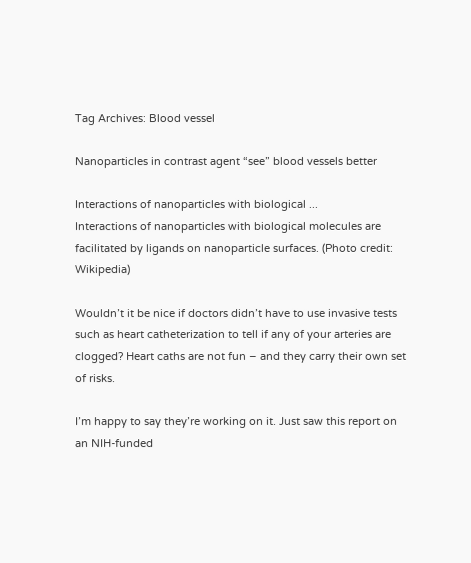Tag Archives: Blood vessel

Nanoparticles in contrast agent “see” blood vessels better

Interactions of nanoparticles with biological ...
Interactions of nanoparticles with biological molecules are facilitated by ligands on nanoparticle surfaces. (Photo credit: Wikipedia)

Wouldn’t it be nice if doctors didn’t have to use invasive tests such as heart catheterization to tell if any of your arteries are clogged? Heart caths are not fun – and they carry their own set of risks.

I’m happy to say they’re working on it. Just saw this report on an NIH-funded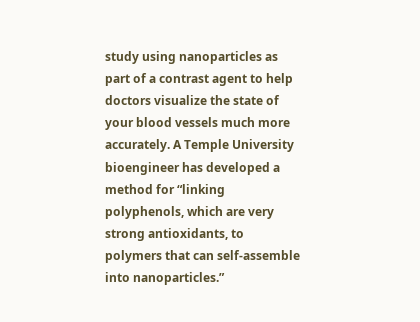study using nanoparticles as part of a contrast agent to help doctors visualize the state of your blood vessels much more accurately. A Temple University bioengineer has developed a method for “linking polyphenols, which are very strong antioxidants, to polymers that can self-assemble into nanoparticles.”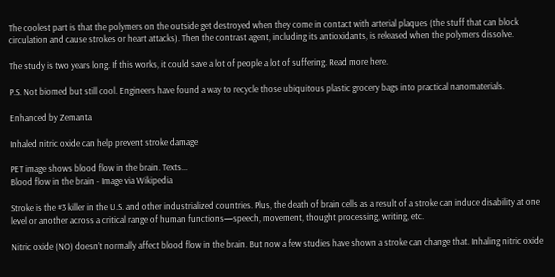The coolest part is that the polymers on the outside get destroyed when they come in contact with arterial plaques (the stuff that can block circulation and cause strokes or heart attacks). Then the contrast agent, including its antioxidants, is released when the polymers dissolve.

The study is two years long. If this works, it could save a lot of people a lot of suffering. Read more here.

P.S. Not biomed but still cool. Engineers have found a way to recycle those ubiquitous plastic grocery bags into practical nanomaterials.

Enhanced by Zemanta

Inhaled nitric oxide can help prevent stroke damage

PET image shows blood flow in the brain. Texts...
Blood flow in the brain - Image via Wikipedia

Stroke is the #3 killer in the U.S. and other industrialized countries. Plus, the death of brain cells as a result of a stroke can induce disability at one level or another across a critical range of human functions—speech, movement, thought processing, writing, etc.

Nitric oxide (NO) doesn’t normally affect blood flow in the brain. But now a few studies have shown a stroke can change that. Inhaling nitric oxide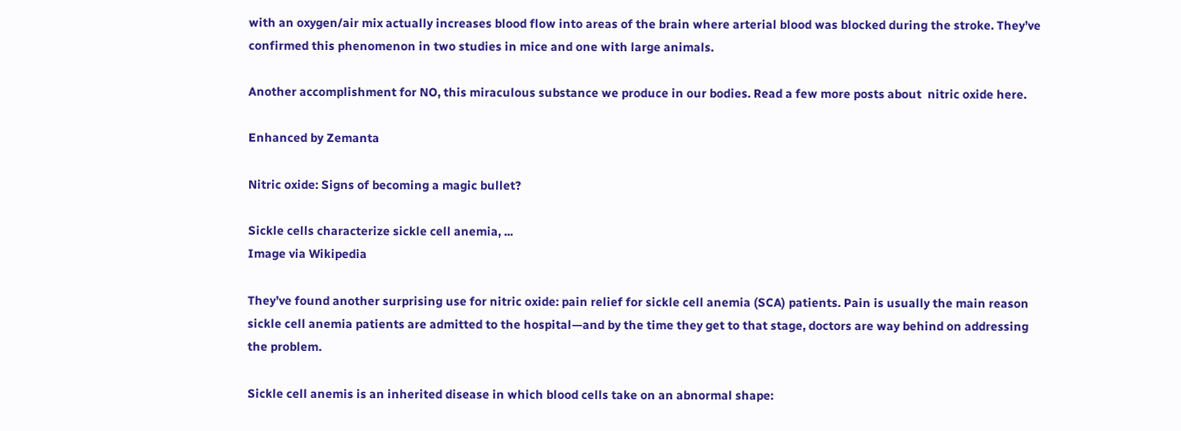with an oxygen/air mix actually increases blood flow into areas of the brain where arterial blood was blocked during the stroke. They’ve confirmed this phenomenon in two studies in mice and one with large animals.

Another accomplishment for NO, this miraculous substance we produce in our bodies. Read a few more posts about  nitric oxide here.

Enhanced by Zemanta

Nitric oxide: Signs of becoming a magic bullet?

Sickle cells characterize sickle cell anemia, ...
Image via Wikipedia

They’ve found another surprising use for nitric oxide: pain relief for sickle cell anemia (SCA) patients. Pain is usually the main reason sickle cell anemia patients are admitted to the hospital—and by the time they get to that stage, doctors are way behind on addressing the problem.

Sickle cell anemis is an inherited disease in which blood cells take on an abnormal shape: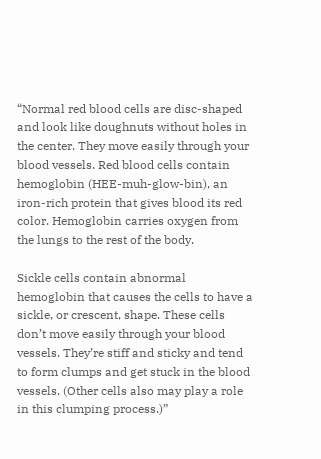“Normal red blood cells are disc-shaped and look like doughnuts without holes in the center. They move easily through your blood vessels. Red blood cells contain hemoglobin (HEE-muh-glow-bin), an iron-rich protein that gives blood its red color. Hemoglobin carries oxygen from the lungs to the rest of the body.

Sickle cells contain abnormal hemoglobin that causes the cells to have a sickle, or crescent, shape. These cells don’t move easily through your blood vessels. They’re stiff and sticky and tend to form clumps and get stuck in the blood vessels. (Other cells also may play a role in this clumping process.)”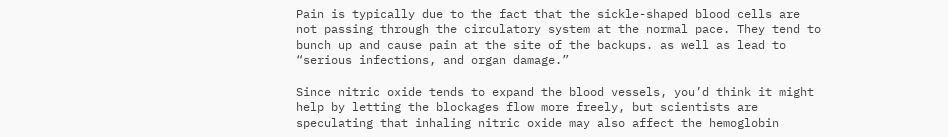Pain is typically due to the fact that the sickle-shaped blood cells are not passing through the circulatory system at the normal pace. They tend to bunch up and cause pain at the site of the backups. as well as lead to “serious infections, and organ damage.”

Since nitric oxide tends to expand the blood vessels, you’d think it might help by letting the blockages flow more freely, but scientists are speculating that inhaling nitric oxide may also affect the hemoglobin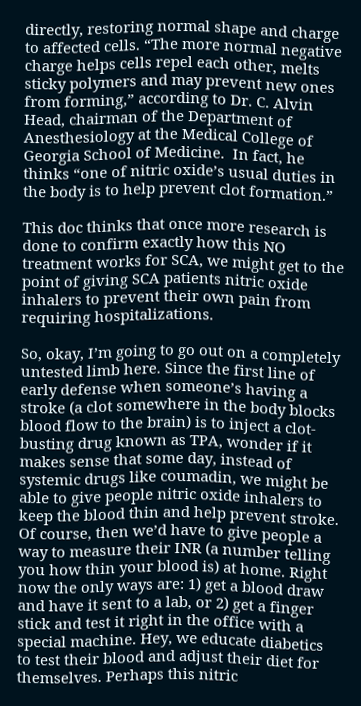directly, restoring normal shape and charge to affected cells. “The more normal negative charge helps cells repel each other, melts sticky polymers and may prevent new ones from forming,” according to Dr. C. Alvin Head, chairman of the Department of Anesthesiology at the Medical College of Georgia School of Medicine.  In fact, he thinks “one of nitric oxide’s usual duties in the body is to help prevent clot formation.”

This doc thinks that once more research is done to confirm exactly how this NO treatment works for SCA, we might get to the point of giving SCA patients nitric oxide inhalers to prevent their own pain from requiring hospitalizations.

So, okay, I’m going to go out on a completely untested limb here. Since the first line of early defense when someone’s having a stroke (a clot somewhere in the body blocks blood flow to the brain) is to inject a clot-busting drug known as TPA, wonder if it makes sense that some day, instead of systemic drugs like coumadin, we might be able to give people nitric oxide inhalers to keep the blood thin and help prevent stroke. Of course, then we’d have to give people a way to measure their INR (a number telling you how thin your blood is) at home. Right now the only ways are: 1) get a blood draw and have it sent to a lab, or 2) get a finger stick and test it right in the office with a special machine. Hey, we educate diabetics to test their blood and adjust their diet for themselves. Perhaps this nitric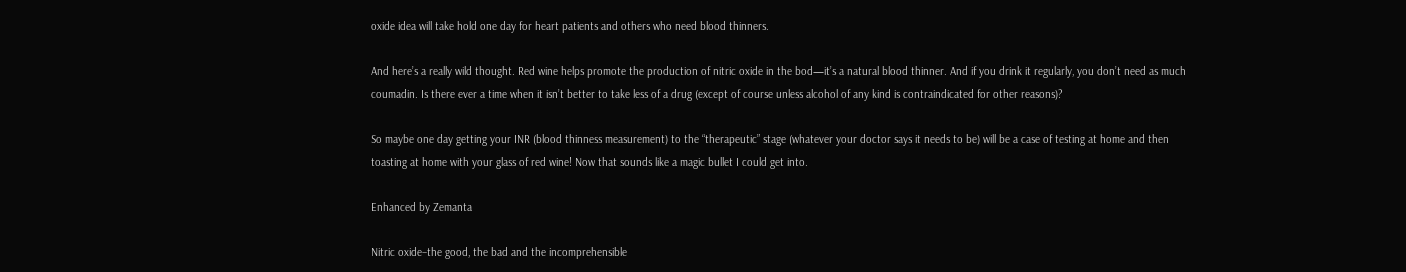oxide idea will take hold one day for heart patients and others who need blood thinners.

And here’s a really wild thought. Red wine helps promote the production of nitric oxide in the bod—it’s a natural blood thinner. And if you drink it regularly, you don’t need as much coumadin. Is there ever a time when it isn’t better to take less of a drug (except of course unless alcohol of any kind is contraindicated for other reasons)?

So maybe one day getting your INR (blood thinness measurement) to the “therapeutic” stage (whatever your doctor says it needs to be) will be a case of testing at home and then toasting at home with your glass of red wine! Now that sounds like a magic bullet I could get into.

Enhanced by Zemanta

Nitric oxide–the good, the bad and the incomprehensible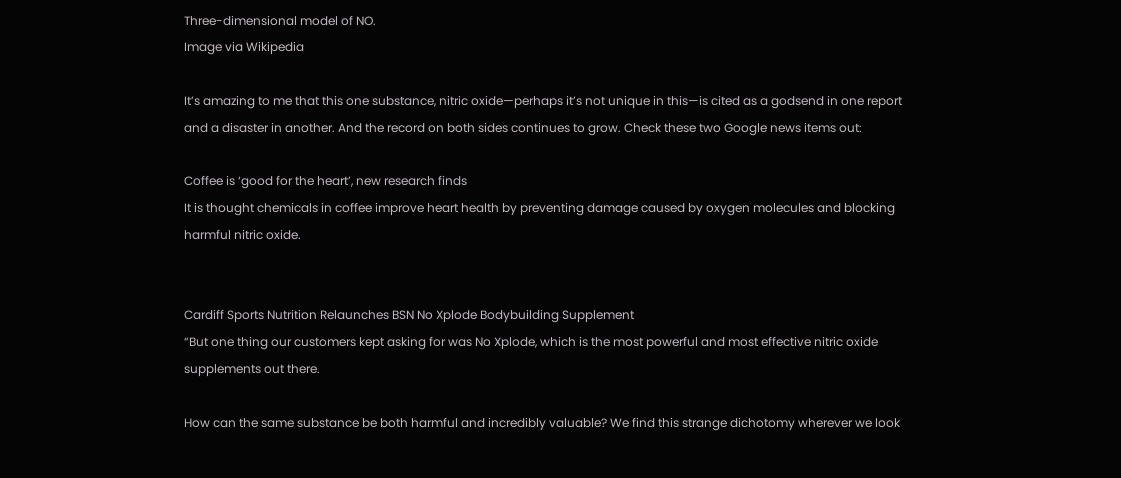Three-dimensional model of NO.
Image via Wikipedia

It’s amazing to me that this one substance, nitric oxide—perhaps it’s not unique in this—is cited as a godsend in one report and a disaster in another. And the record on both sides continues to grow. Check these two Google news items out:

Coffee is ‘good for the heart’, new research finds
It is thought chemicals in coffee improve heart health by preventing damage caused by oxygen molecules and blocking harmful nitric oxide.


Cardiff Sports Nutrition Relaunches BSN No Xplode Bodybuilding Supplement
“But one thing our customers kept asking for was No Xplode, which is the most powerful and most effective nitric oxide supplements out there.

How can the same substance be both harmful and incredibly valuable? We find this strange dichotomy wherever we look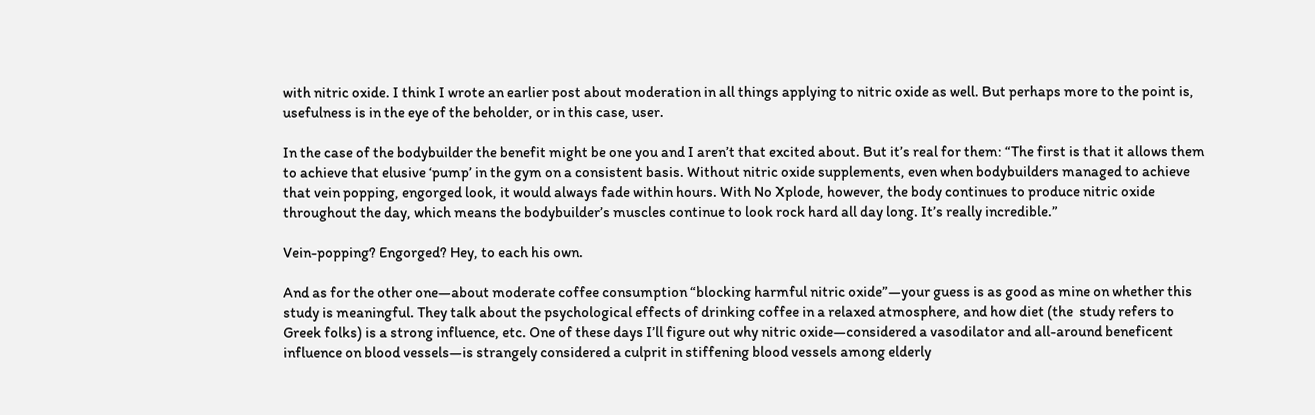with nitric oxide. I think I wrote an earlier post about moderation in all things applying to nitric oxide as well. But perhaps more to the point is, usefulness is in the eye of the beholder, or in this case, user.

In the case of the bodybuilder the benefit might be one you and I aren’t that excited about. But it’s real for them: “The first is that it allows them to achieve that elusive ‘pump’ in the gym on a consistent basis. Without nitric oxide supplements, even when bodybuilders managed to achieve that vein popping, engorged look, it would always fade within hours. With No Xplode, however, the body continues to produce nitric oxide throughout the day, which means the bodybuilder’s muscles continue to look rock hard all day long. It’s really incredible.”

Vein-popping? Engorged? Hey, to each his own.

And as for the other one—about moderate coffee consumption “blocking harmful nitric oxide”—your guess is as good as mine on whether this study is meaningful. They talk about the psychological effects of drinking coffee in a relaxed atmosphere, and how diet (the  study refers to Greek folks) is a strong influence, etc. One of these days I’ll figure out why nitric oxide—considered a vasodilator and all-around beneficent influence on blood vessels—is strangely considered a culprit in stiffening blood vessels among elderly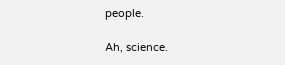people.

Ah, science.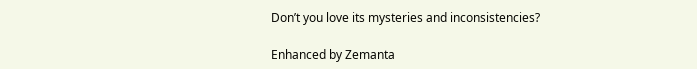Don’t you love its mysteries and inconsistencies?

Enhanced by Zemanta